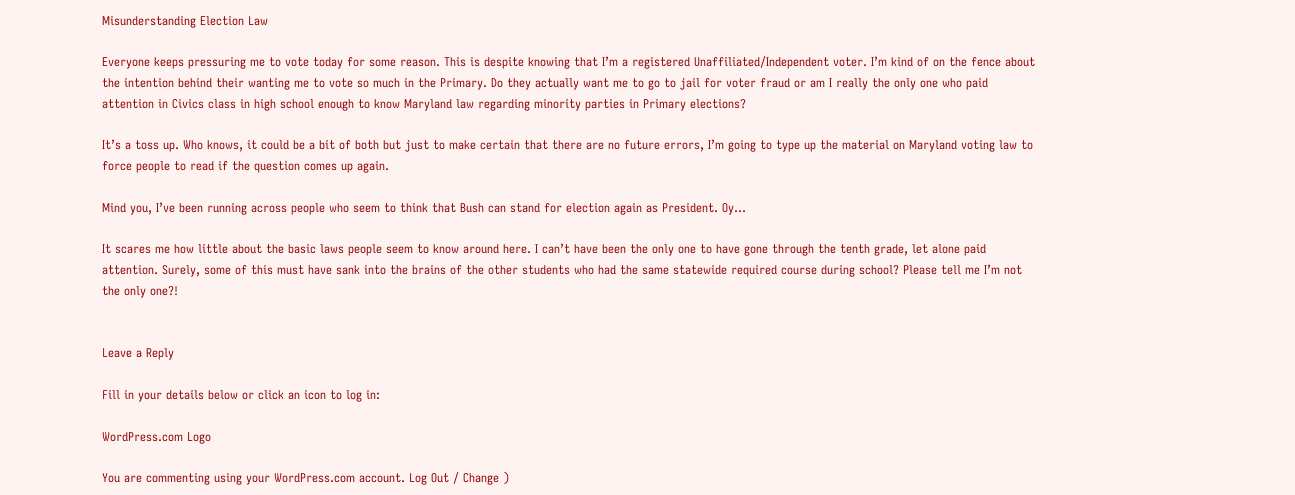Misunderstanding Election Law

Everyone keeps pressuring me to vote today for some reason. This is despite knowing that I’m a registered Unaffiliated/Independent voter. I’m kind of on the fence about the intention behind their wanting me to vote so much in the Primary. Do they actually want me to go to jail for voter fraud or am I really the only one who paid attention in Civics class in high school enough to know Maryland law regarding minority parties in Primary elections?

It’s a toss up. Who knows, it could be a bit of both but just to make certain that there are no future errors, I’m going to type up the material on Maryland voting law to force people to read if the question comes up again.

Mind you, I’ve been running across people who seem to think that Bush can stand for election again as President. Oy…

It scares me how little about the basic laws people seem to know around here. I can’t have been the only one to have gone through the tenth grade, let alone paid attention. Surely, some of this must have sank into the brains of the other students who had the same statewide required course during school? Please tell me I’m not the only one?!


Leave a Reply

Fill in your details below or click an icon to log in:

WordPress.com Logo

You are commenting using your WordPress.com account. Log Out / Change )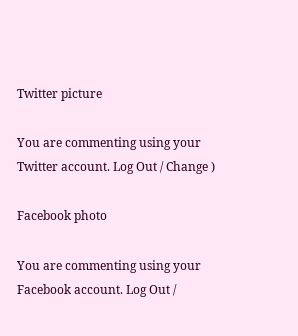Twitter picture

You are commenting using your Twitter account. Log Out / Change )

Facebook photo

You are commenting using your Facebook account. Log Out /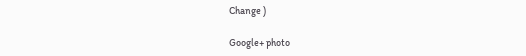Change )

Google+ photo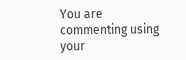You are commenting using your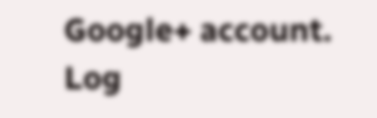Google+ account. Log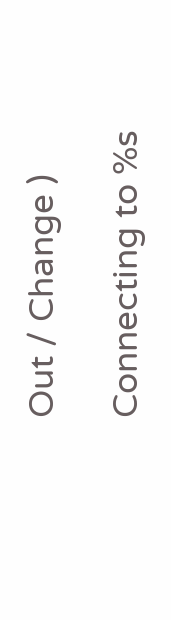Out / Change )

Connecting to %s